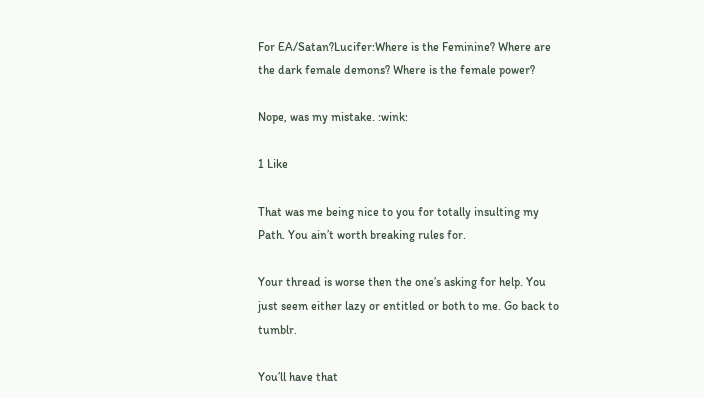For EA/Satan?Lucifer:Where is the Feminine? Where are the dark female demons? Where is the female power?

Nope, was my mistake. :wink:

1 Like

That was me being nice to you for totally insulting my Path. You ain’t worth breaking rules for.

Your thread is worse then the one’s asking for help. You just seem either lazy or entitled or both to me. Go back to tumblr.

You’ll have that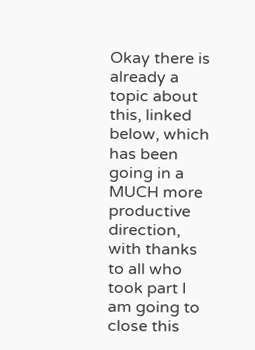Okay there is already a topic about this, linked below, which has been going in a MUCH more productive direction, with thanks to all who took part I am going to close this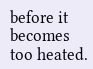before it becomes too heated.